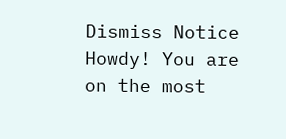Dismiss Notice
Howdy! You are on the most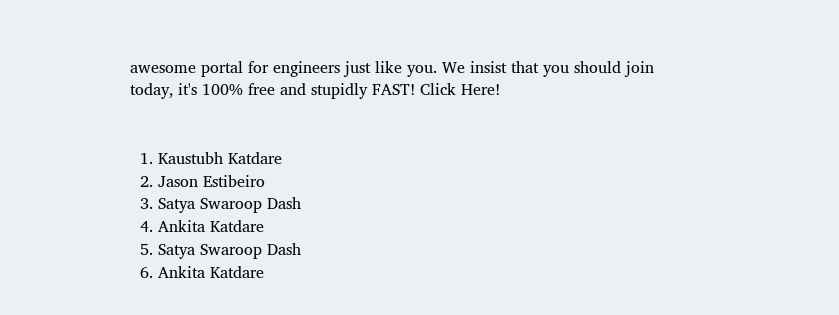awesome portal for engineers just like you. We insist that you should join today, it's 100% free and stupidly FAST! Click Here!


  1. Kaustubh Katdare
  2. Jason Estibeiro
  3. Satya Swaroop Dash
  4. Ankita Katdare
  5. Satya Swaroop Dash
  6. Ankita Katdare